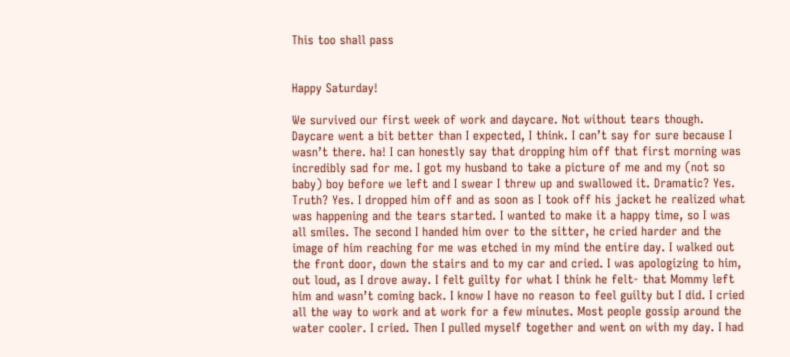This too shall pass


Happy Saturday!

We survived our first week of work and daycare. Not without tears though. Daycare went a bit better than I expected, I think. I can’t say for sure because I wasn’t there. ha! I can honestly say that dropping him off that first morning was incredibly sad for me. I got my husband to take a picture of me and my (not so baby) boy before we left and I swear I threw up and swallowed it. Dramatic? Yes. Truth? Yes. I dropped him off and as soon as I took off his jacket he realized what was happening and the tears started. I wanted to make it a happy time, so I was all smiles. The second I handed him over to the sitter, he cried harder and the image of him reaching for me was etched in my mind the entire day. I walked out the front door, down the stairs and to my car and cried. I was apologizing to him, out loud, as I drove away. I felt guilty for what I think he felt- that Mommy left him and wasn’t coming back. I know I have no reason to feel guilty but I did. I cried all the way to work and at work for a few minutes. Most people gossip around the water cooler. I cried. Then I pulled myself together and went on with my day. I had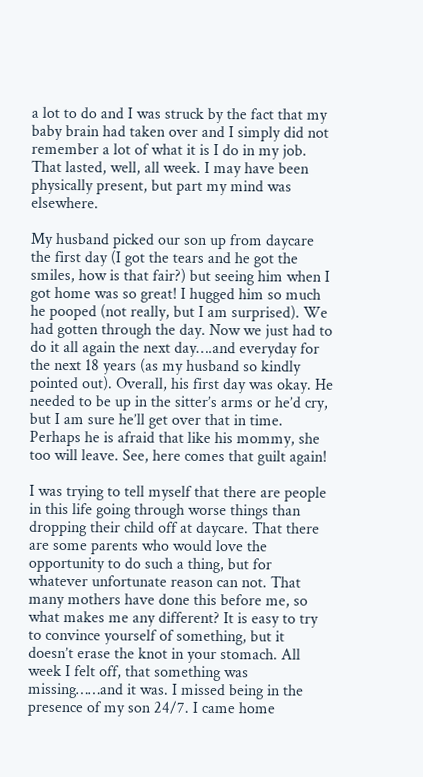a lot to do and I was struck by the fact that my baby brain had taken over and I simply did not remember a lot of what it is I do in my job. That lasted, well, all week. I may have been physically present, but part my mind was elsewhere.

My husband picked our son up from daycare the first day (I got the tears and he got the smiles, how is that fair?) but seeing him when I got home was so great! I hugged him so much he pooped (not really, but I am surprised). We had gotten through the day. Now we just had to do it all again the next day….and everyday for the next 18 years (as my husband so kindly pointed out). Overall, his first day was okay. He needed to be up in the sitter’s arms or he’d cry, but I am sure he’ll get over that in time. Perhaps he is afraid that like his mommy, she too will leave. See, here comes that guilt again!

I was trying to tell myself that there are people in this life going through worse things than dropping their child off at daycare. That there are some parents who would love the opportunity to do such a thing, but for whatever unfortunate reason can not. That many mothers have done this before me, so what makes me any different? It is easy to try to convince yourself of something, but it doesn’t erase the knot in your stomach. All week I felt off, that something was missing……and it was. I missed being in the presence of my son 24/7. I came home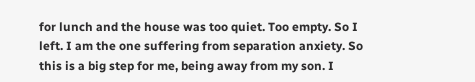for lunch and the house was too quiet. Too empty. So I left. I am the one suffering from separation anxiety. So this is a big step for me, being away from my son. I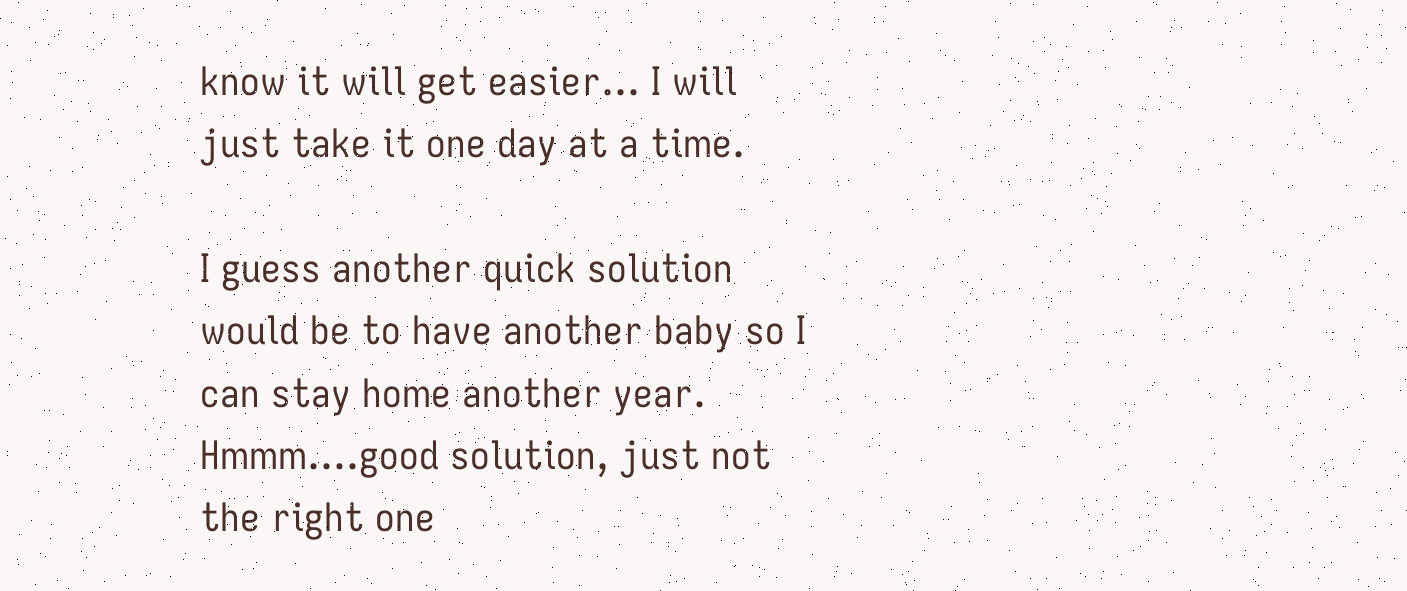know it will get easier… I will just take it one day at a time.

I guess another quick solution would be to have another baby so I can stay home another year. Hmmm….good solution, just not the right one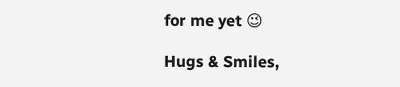for me yet 😉

Hugs & Smiles,